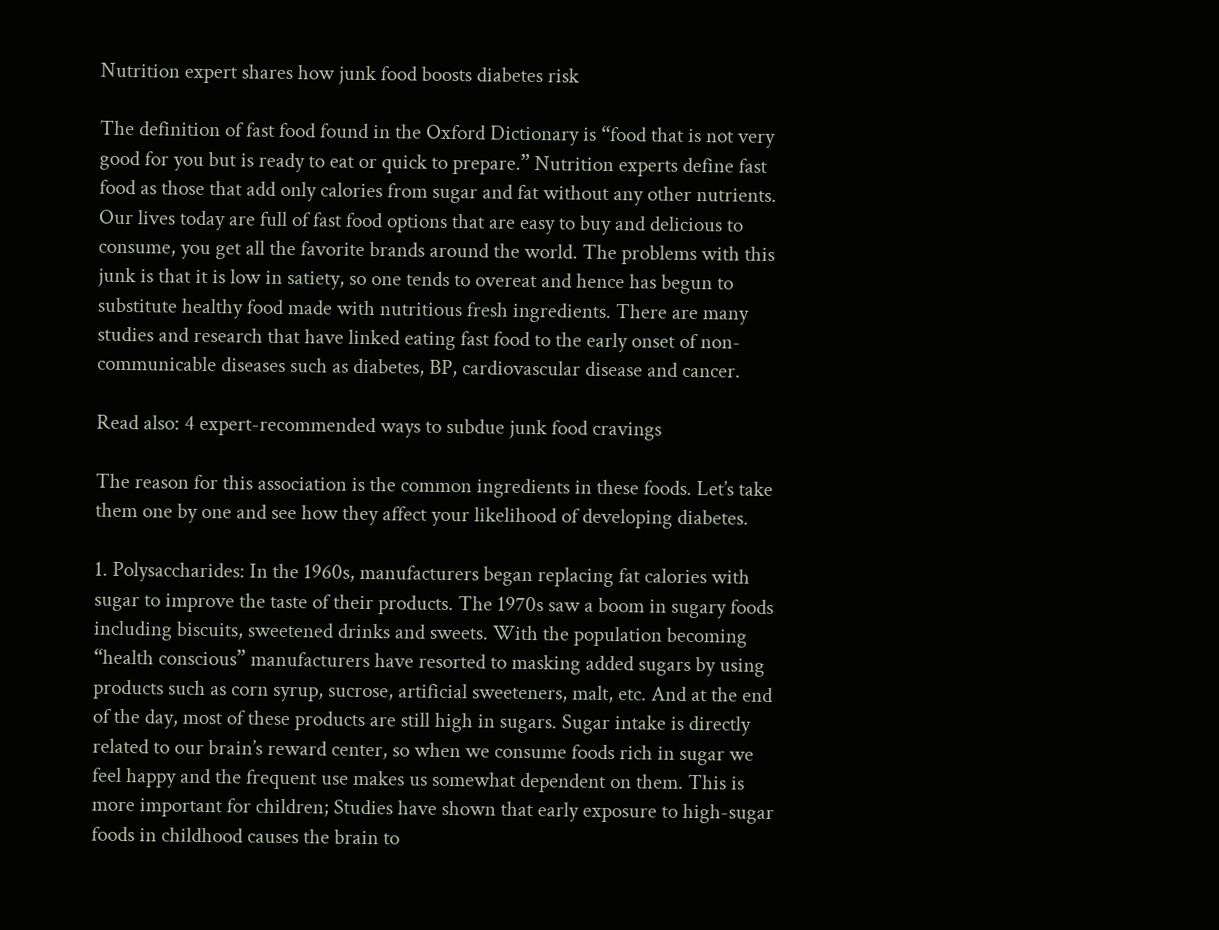Nutrition expert shares how junk food boosts diabetes risk

The definition of fast food found in the Oxford Dictionary is “food that is not very good for you but is ready to eat or quick to prepare.” Nutrition experts define fast food as those that add only calories from sugar and fat without any other nutrients. Our lives today are full of fast food options that are easy to buy and delicious to consume, you get all the favorite brands around the world. The problems with this junk is that it is low in satiety, so one tends to overeat and hence has begun to substitute healthy food made with nutritious fresh ingredients. There are many studies and research that have linked eating fast food to the early onset of non-communicable diseases such as diabetes, BP, cardiovascular disease and cancer.

Read also: 4 expert-recommended ways to subdue junk food cravings

The reason for this association is the common ingredients in these foods. Let’s take them one by one and see how they affect your likelihood of developing diabetes.

1. Polysaccharides: In the 1960s, manufacturers began replacing fat calories with sugar to improve the taste of their products. The 1970s saw a boom in sugary foods including biscuits, sweetened drinks and sweets. With the population becoming “health conscious” manufacturers have resorted to masking added sugars by using products such as corn syrup, sucrose, artificial sweeteners, malt, etc. And at the end of the day, most of these products are still high in sugars. Sugar intake is directly related to our brain’s reward center, so when we consume foods rich in sugar we feel happy and the frequent use makes us somewhat dependent on them. This is more important for children; Studies have shown that early exposure to high-sugar foods in childhood causes the brain to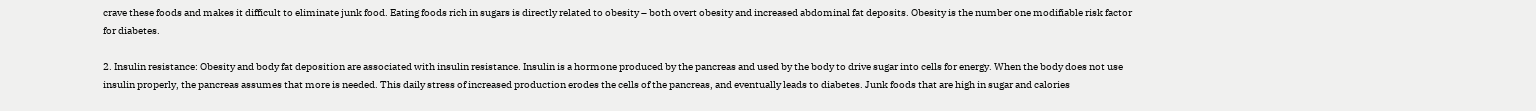crave these foods and makes it difficult to eliminate junk food. Eating foods rich in sugars is directly related to obesity – both overt obesity and increased abdominal fat deposits. Obesity is the number one modifiable risk factor for diabetes.

2. Insulin resistance: Obesity and body fat deposition are associated with insulin resistance. Insulin is a hormone produced by the pancreas and used by the body to drive sugar into cells for energy. When the body does not use insulin properly, the pancreas assumes that more is needed. This daily stress of increased production erodes the cells of the pancreas, and eventually leads to diabetes. Junk foods that are high in sugar and calories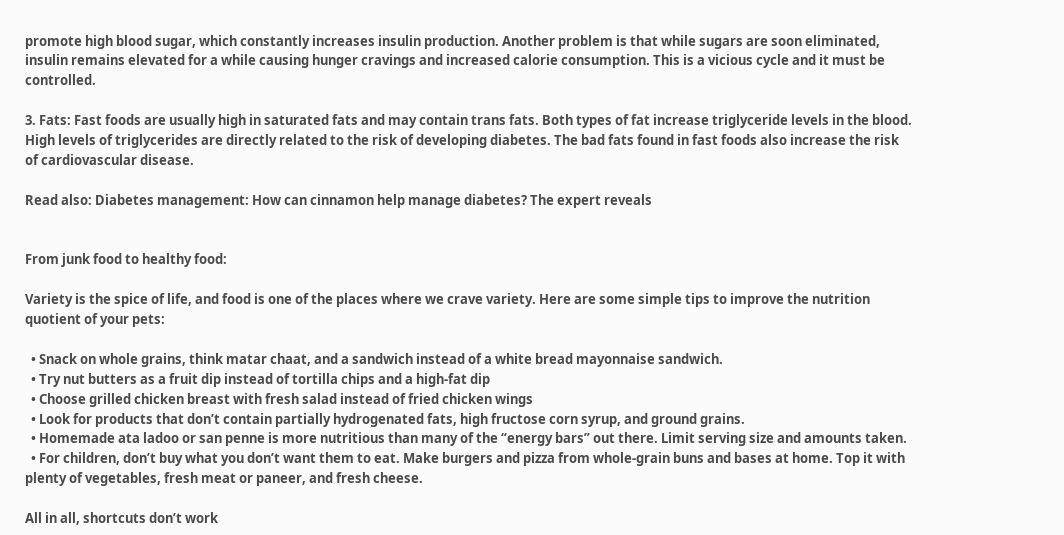promote high blood sugar, which constantly increases insulin production. Another problem is that while sugars are soon eliminated, insulin remains elevated for a while causing hunger cravings and increased calorie consumption. This is a vicious cycle and it must be controlled.

3. Fats: Fast foods are usually high in saturated fats and may contain trans fats. Both types of fat increase triglyceride levels in the blood. High levels of triglycerides are directly related to the risk of developing diabetes. The bad fats found in fast foods also increase the risk of cardiovascular disease.

Read also: Diabetes management: How can cinnamon help manage diabetes? The expert reveals


From junk food to healthy food:

Variety is the spice of life, and food is one of the places where we crave variety. Here are some simple tips to improve the nutrition quotient of your pets:

  • Snack on whole grains, think matar chaat, and a sandwich instead of a white bread mayonnaise sandwich.
  • Try nut butters as a fruit dip instead of tortilla chips and a high-fat dip
  • Choose grilled chicken breast with fresh salad instead of fried chicken wings
  • Look for products that don’t contain partially hydrogenated fats, high fructose corn syrup, and ground grains.
  • Homemade ata ladoo or san penne is more nutritious than many of the “energy bars” out there. Limit serving size and amounts taken.
  • For children, don’t buy what you don’t want them to eat. Make burgers and pizza from whole-grain buns and bases at home. Top it with plenty of vegetables, fresh meat or paneer, and fresh cheese.

All in all, shortcuts don’t work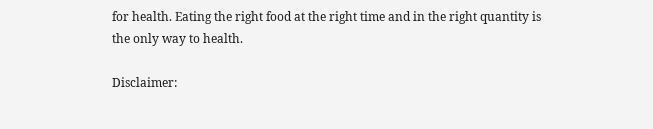for health. Eating the right food at the right time and in the right quantity is the only way to health.

Disclaimer: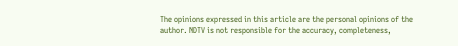The opinions expressed in this article are the personal opinions of the author. NDTV is not responsible for the accuracy, completeness,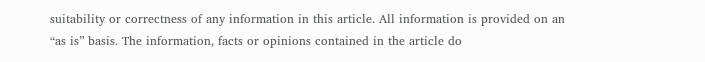suitability or correctness of any information in this article. All information is provided on an “as is” basis. The information, facts or opinions contained in the article do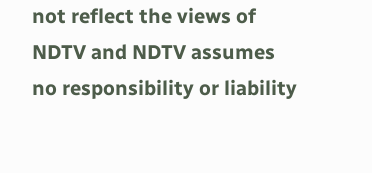not reflect the views of NDTV and NDTV assumes no responsibility or liability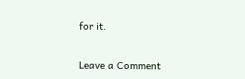for it.


Leave a Comment